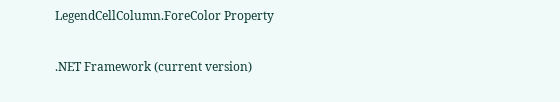LegendCellColumn.ForeColor Property

.NET Framework (current version)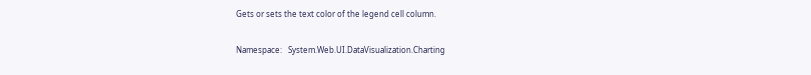Gets or sets the text color of the legend cell column.

Namespace:   System.Web.UI.DataVisualization.Charting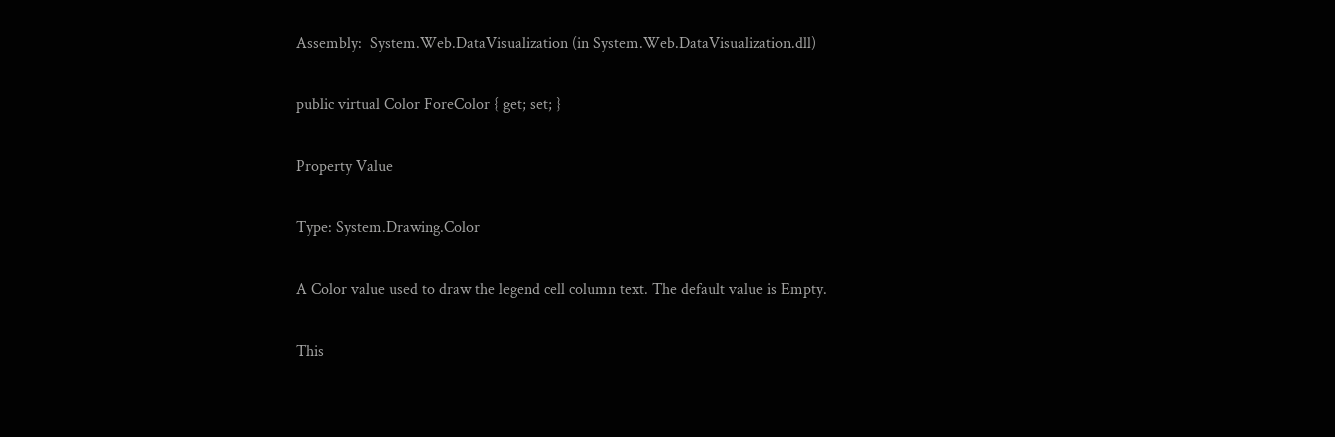Assembly:  System.Web.DataVisualization (in System.Web.DataVisualization.dll)

public virtual Color ForeColor { get; set; }

Property Value

Type: System.Drawing.Color

A Color value used to draw the legend cell column text. The default value is Empty.

This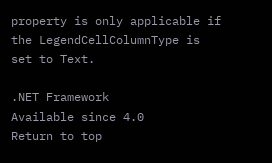property is only applicable if the LegendCellColumnType is set to Text.

.NET Framework
Available since 4.0
Return to top